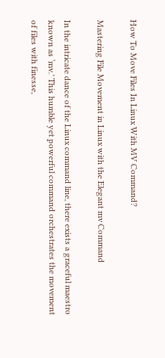How To Move Files In Linux With MV Command?

Mastering File Movement in Linux with the Elegant mv Command

In the intricate dance of the Linux command line, there exists a graceful maestro known as ‘mv.’ This humble yet powerful command orchestrates the movement of files with finesse,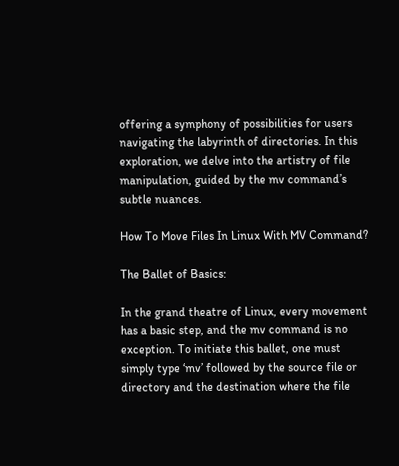offering a symphony of possibilities for users navigating the labyrinth of directories. In this exploration, we delve into the artistry of file manipulation, guided by the mv command’s subtle nuances.

How To Move Files In Linux With MV Command?

The Ballet of Basics:

In the grand theatre of Linux, every movement has a basic step, and the mv command is no exception. To initiate this ballet, one must simply type ‘mv’ followed by the source file or directory and the destination where the file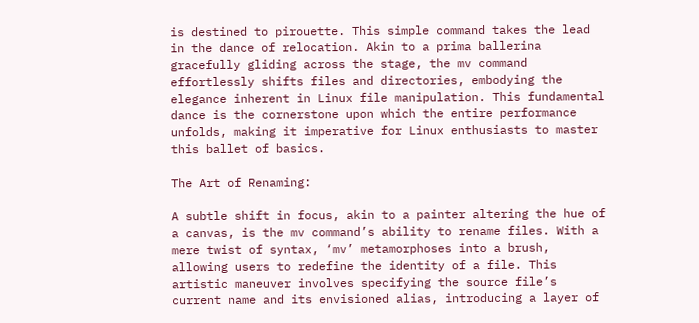is destined to pirouette. This simple command takes the lead in the dance of relocation. Akin to a prima ballerina gracefully gliding across the stage, the mv command effortlessly shifts files and directories, embodying the elegance inherent in Linux file manipulation. This fundamental dance is the cornerstone upon which the entire performance unfolds, making it imperative for Linux enthusiasts to master this ballet of basics.

The Art of Renaming:

A subtle shift in focus, akin to a painter altering the hue of a canvas, is the mv command’s ability to rename files. With a mere twist of syntax, ‘mv’ metamorphoses into a brush, allowing users to redefine the identity of a file. This artistic maneuver involves specifying the source file’s current name and its envisioned alias, introducing a layer of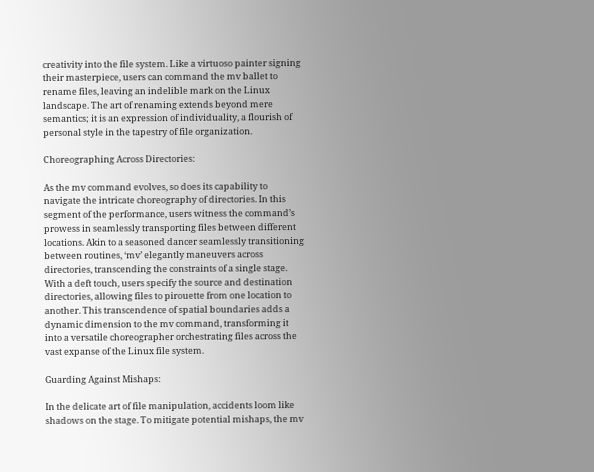creativity into the file system. Like a virtuoso painter signing their masterpiece, users can command the mv ballet to rename files, leaving an indelible mark on the Linux landscape. The art of renaming extends beyond mere semantics; it is an expression of individuality, a flourish of personal style in the tapestry of file organization.

Choreographing Across Directories:

As the mv command evolves, so does its capability to navigate the intricate choreography of directories. In this segment of the performance, users witness the command’s prowess in seamlessly transporting files between different locations. Akin to a seasoned dancer seamlessly transitioning between routines, ‘mv’ elegantly maneuvers across directories, transcending the constraints of a single stage. With a deft touch, users specify the source and destination directories, allowing files to pirouette from one location to another. This transcendence of spatial boundaries adds a dynamic dimension to the mv command, transforming it into a versatile choreographer orchestrating files across the vast expanse of the Linux file system.

Guarding Against Mishaps:

In the delicate art of file manipulation, accidents loom like shadows on the stage. To mitigate potential mishaps, the mv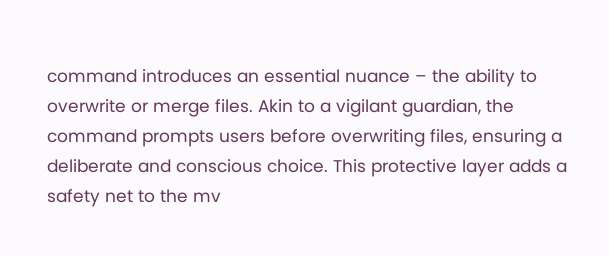command introduces an essential nuance – the ability to overwrite or merge files. Akin to a vigilant guardian, the command prompts users before overwriting files, ensuring a deliberate and conscious choice. This protective layer adds a safety net to the mv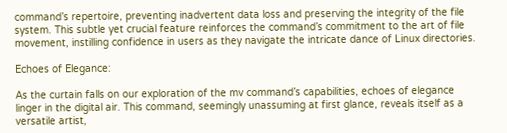command’s repertoire, preventing inadvertent data loss and preserving the integrity of the file system. This subtle yet crucial feature reinforces the command’s commitment to the art of file movement, instilling confidence in users as they navigate the intricate dance of Linux directories.

Echoes of Elegance:

As the curtain falls on our exploration of the mv command’s capabilities, echoes of elegance linger in the digital air. This command, seemingly unassuming at first glance, reveals itself as a versatile artist,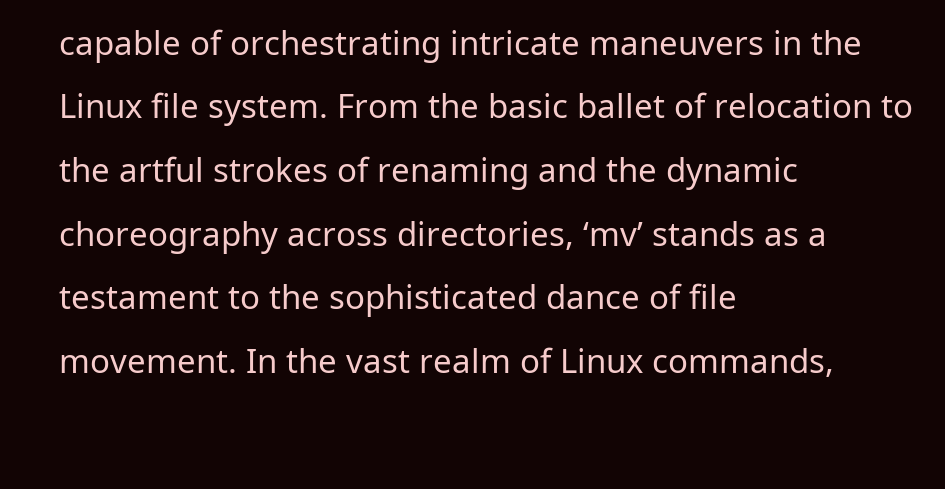capable of orchestrating intricate maneuvers in the Linux file system. From the basic ballet of relocation to the artful strokes of renaming and the dynamic choreography across directories, ‘mv’ stands as a testament to the sophisticated dance of file movement. In the vast realm of Linux commands,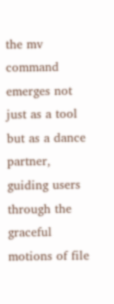the mv command emerges not just as a tool but as a dance partner, guiding users through the graceful motions of file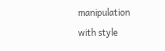manipulation with style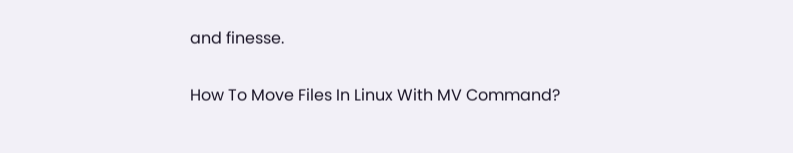and finesse.

How To Move Files In Linux With MV Command?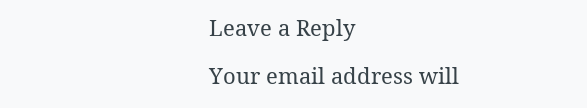Leave a Reply

Your email address will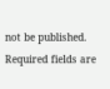not be published. Required fields are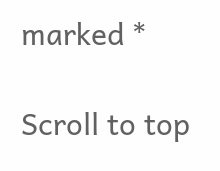marked *

Scroll to top